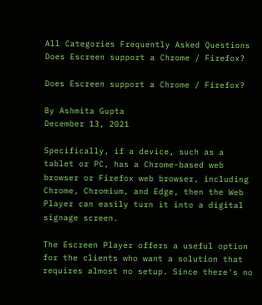All Categories Frequently Asked Questions Does Escreen support a Chrome / Firefox?

Does Escreen support a Chrome / Firefox?

By Ashmita Gupta
December 13, 2021

Specifically, if a device, such as a tablet or PC, has a Chrome-based web browser or Firefox web browser, including Chrome, Chromium, and Edge, then the Web Player can easily turn it into a digital signage screen.

The Escreen Player offers a useful option for the clients who want a solution that requires almost no setup. Since there's no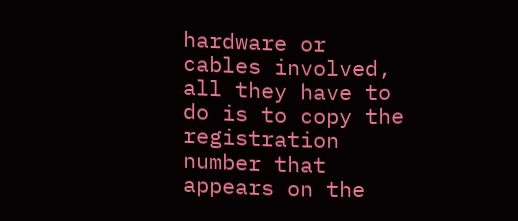hardware or cables involved, all they have to do is to copy the registration number that appears on the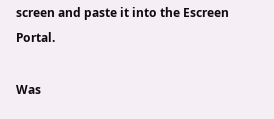screen and paste it into the Escreen Portal.

Was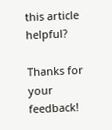this article helpful?

Thanks for your feedback!